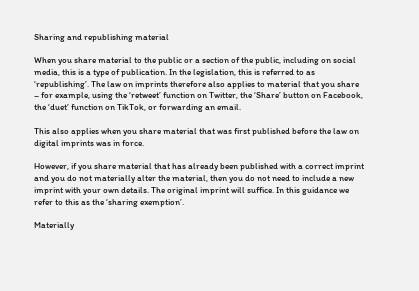Sharing and republishing material

When you share material to the public or a section of the public, including on social media, this is a type of publication. In the legislation, this is referred to as ‘republishing’. The law on imprints therefore also applies to material that you share – for example, using the ‘retweet’ function on Twitter, the ‘Share’ button on Facebook, the ‘duet’ function on TikTok, or forwarding an email.

This also applies when you share material that was first published before the law on digital imprints was in force.

However, if you share material that has already been published with a correct imprint and you do not materially alter the material, then you do not need to include a new imprint with your own details. The original imprint will suffice. In this guidance we refer to this as the ‘sharing exemption’.

Materially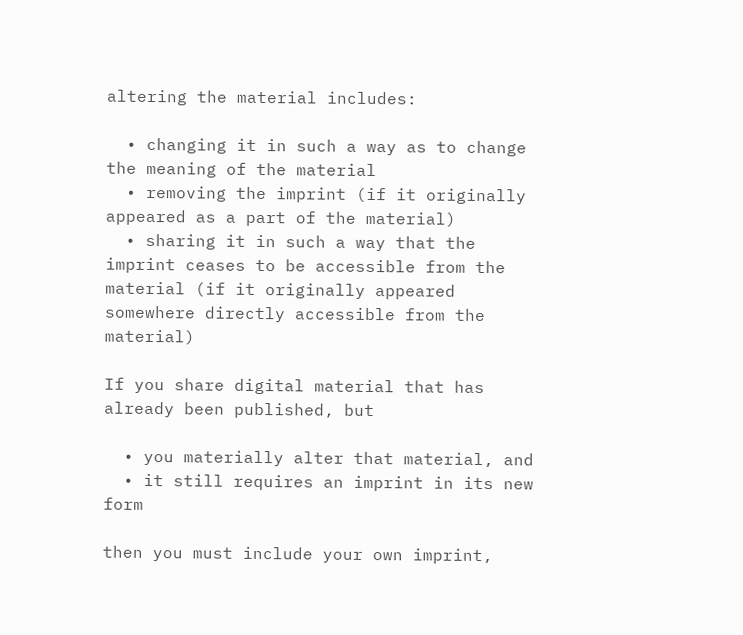altering the material includes:

  • changing it in such a way as to change the meaning of the material
  • removing the imprint (if it originally appeared as a part of the material)
  • sharing it in such a way that the imprint ceases to be accessible from the material (if it originally appeared somewhere directly accessible from the material)

If you share digital material that has already been published, but

  • you materially alter that material, and
  • it still requires an imprint in its new form

then you must include your own imprint,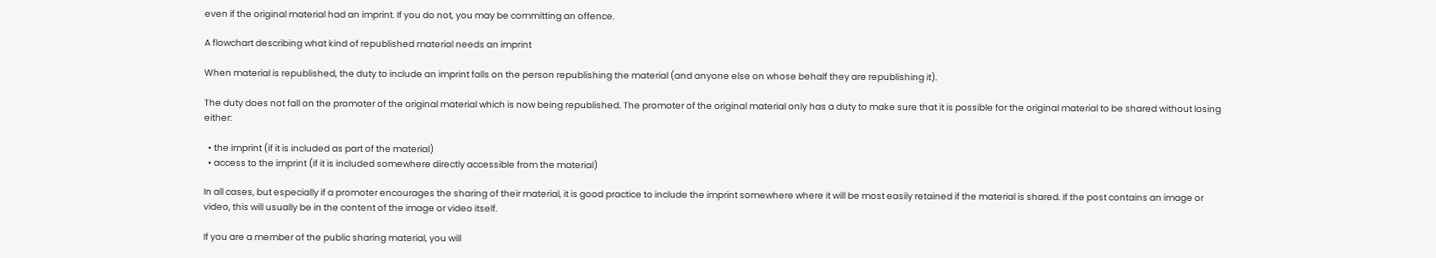even if the original material had an imprint. If you do not, you may be committing an offence.

A flowchart describing what kind of republished material needs an imprint

When material is republished, the duty to include an imprint falls on the person republishing the material (and anyone else on whose behalf they are republishing it).

The duty does not fall on the promoter of the original material which is now being republished. The promoter of the original material only has a duty to make sure that it is possible for the original material to be shared without losing either:

  • the imprint (if it is included as part of the material)
  • access to the imprint (if it is included somewhere directly accessible from the material)

In all cases, but especially if a promoter encourages the sharing of their material, it is good practice to include the imprint somewhere where it will be most easily retained if the material is shared. If the post contains an image or video, this will usually be in the content of the image or video itself.

If you are a member of the public sharing material, you will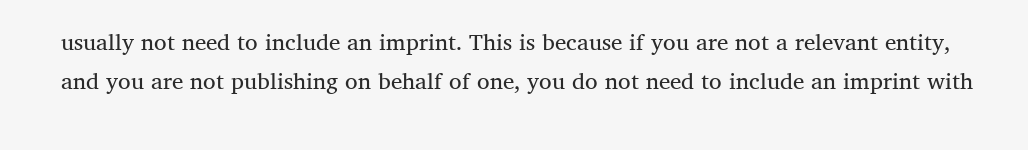usually not need to include an imprint. This is because if you are not a relevant entity, and you are not publishing on behalf of one, you do not need to include an imprint with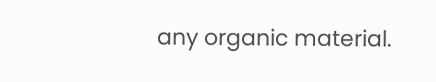any organic material.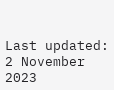Last updated: 2 November 2023